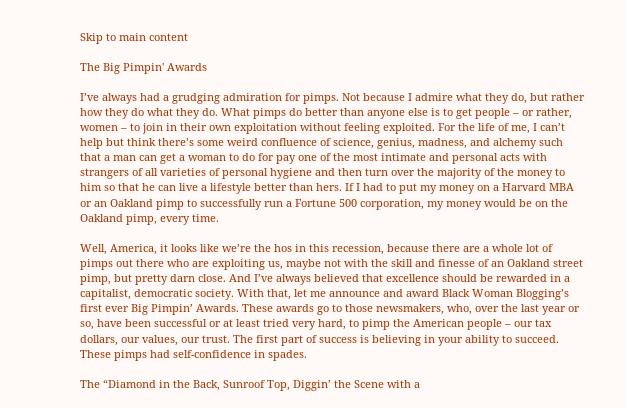Skip to main content

The Big Pimpin' Awards

I’ve always had a grudging admiration for pimps. Not because I admire what they do, but rather how they do what they do. What pimps do better than anyone else is to get people – or rather, women – to join in their own exploitation without feeling exploited. For the life of me, I can’t help but think there’s some weird confluence of science, genius, madness, and alchemy such that a man can get a woman to do for pay one of the most intimate and personal acts with strangers of all varieties of personal hygiene and then turn over the majority of the money to him so that he can live a lifestyle better than hers. If I had to put my money on a Harvard MBA or an Oakland pimp to successfully run a Fortune 500 corporation, my money would be on the Oakland pimp, every time.

Well, America, it looks like we’re the hos in this recession, because there are a whole lot of pimps out there who are exploiting us, maybe not with the skill and finesse of an Oakland street pimp, but pretty darn close. And I’ve always believed that excellence should be rewarded in a capitalist, democratic society. With that, let me announce and award Black Woman Blogging’s first ever Big Pimpin’ Awards. These awards go to those newsmakers, who, over the last year or so, have been successful or at least tried very hard, to pimp the American people – our tax dollars, our values, our trust. The first part of success is believing in your ability to succeed. These pimps had self-confidence in spades.

The “Diamond in the Back, Sunroof Top, Diggin’ the Scene with a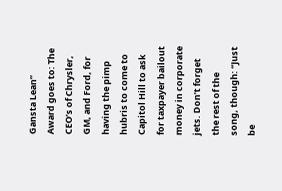Gansta Lean” Award goes to: The CEO’s of Chrysler, GM, and Ford, for having the pimp hubris to come to Capitol Hill to ask for taxpayer bailout money in corporate jets. Don’t forget the rest of the song, though: “Just be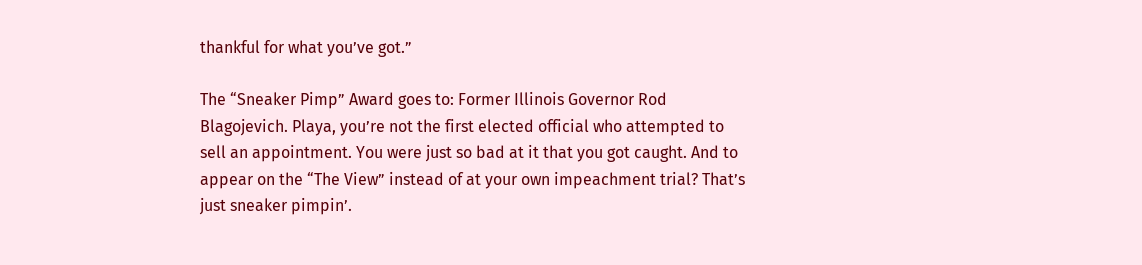thankful for what you’ve got.”

The “Sneaker Pimp” Award goes to: Former Illinois Governor Rod Blagojevich. Playa, you’re not the first elected official who attempted to sell an appointment. You were just so bad at it that you got caught. And to appear on the “The View” instead of at your own impeachment trial? That’s just sneaker pimpin’.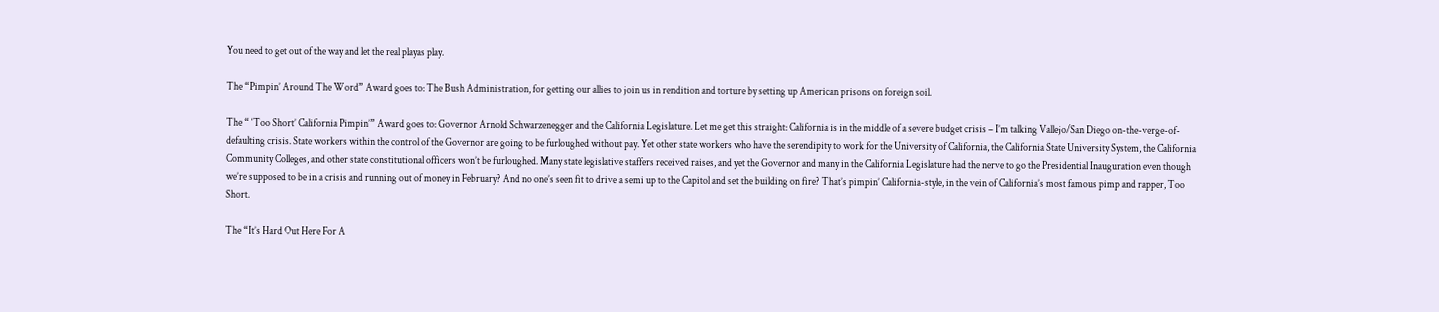You need to get out of the way and let the real playas play.

The “Pimpin’ Around The Word” Award goes to: The Bush Administration, for getting our allies to join us in rendition and torture by setting up American prisons on foreign soil.

The “ ‘Too Short’ California Pimpin’” Award goes to: Governor Arnold Schwarzenegger and the California Legislature. Let me get this straight: California is in the middle of a severe budget crisis – I’m talking Vallejo/San Diego on-the-verge-of-defaulting crisis. State workers within the control of the Governor are going to be furloughed without pay. Yet other state workers who have the serendipity to work for the University of California, the California State University System, the California Community Colleges, and other state constitutional officers won’t be furloughed. Many state legislative staffers received raises, and yet the Governor and many in the California Legislature had the nerve to go the Presidential Inauguration even though we’re supposed to be in a crisis and running out of money in February? And no one’s seen fit to drive a semi up to the Capitol and set the building on fire? That’s pimpin’ California-style, in the vein of California’s most famous pimp and rapper, Too Short.

The “It’s Hard Out Here For A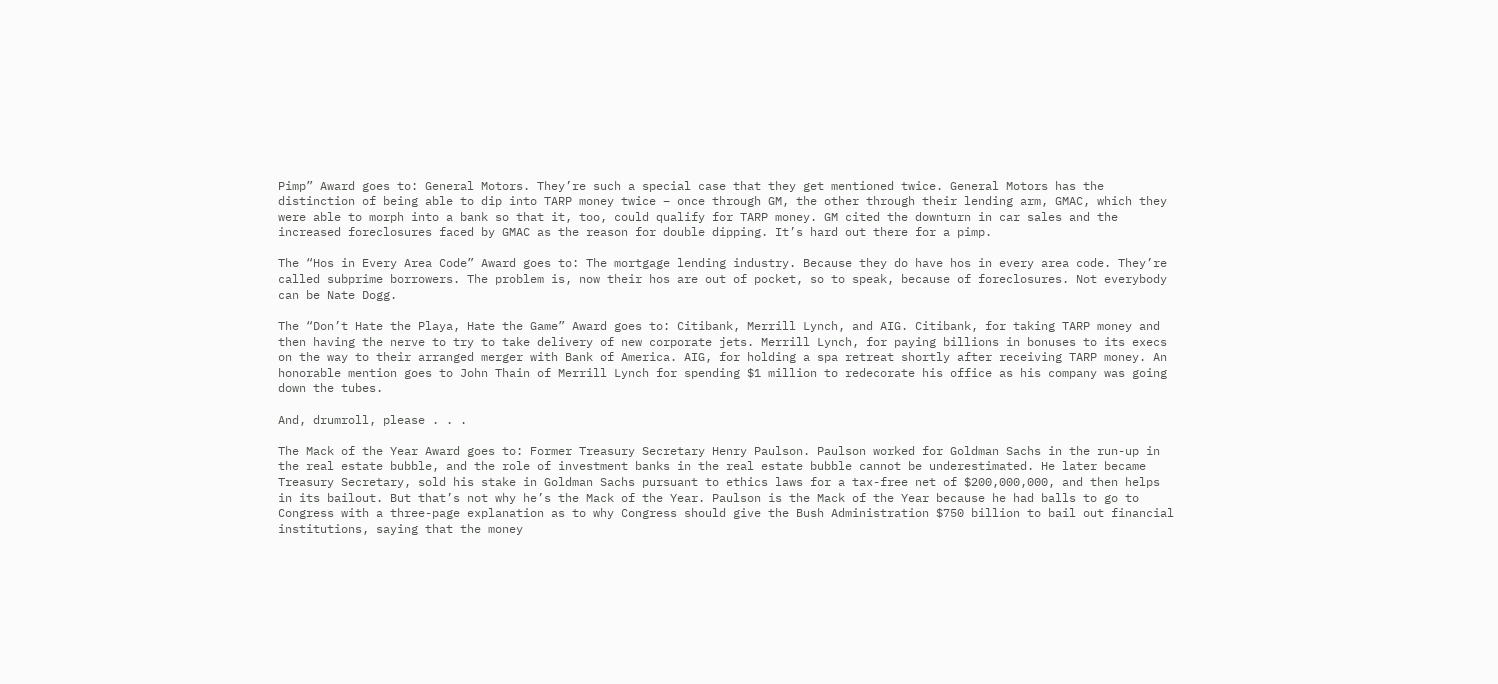Pimp” Award goes to: General Motors. They’re such a special case that they get mentioned twice. General Motors has the distinction of being able to dip into TARP money twice – once through GM, the other through their lending arm, GMAC, which they were able to morph into a bank so that it, too, could qualify for TARP money. GM cited the downturn in car sales and the increased foreclosures faced by GMAC as the reason for double dipping. It’s hard out there for a pimp.

The “Hos in Every Area Code” Award goes to: The mortgage lending industry. Because they do have hos in every area code. They’re called subprime borrowers. The problem is, now their hos are out of pocket, so to speak, because of foreclosures. Not everybody can be Nate Dogg.

The “Don’t Hate the Playa, Hate the Game” Award goes to: Citibank, Merrill Lynch, and AIG. Citibank, for taking TARP money and then having the nerve to try to take delivery of new corporate jets. Merrill Lynch, for paying billions in bonuses to its execs on the way to their arranged merger with Bank of America. AIG, for holding a spa retreat shortly after receiving TARP money. An honorable mention goes to John Thain of Merrill Lynch for spending $1 million to redecorate his office as his company was going down the tubes.

And, drumroll, please . . .

The Mack of the Year Award goes to: Former Treasury Secretary Henry Paulson. Paulson worked for Goldman Sachs in the run-up in the real estate bubble, and the role of investment banks in the real estate bubble cannot be underestimated. He later became Treasury Secretary, sold his stake in Goldman Sachs pursuant to ethics laws for a tax-free net of $200,000,000, and then helps in its bailout. But that’s not why he’s the Mack of the Year. Paulson is the Mack of the Year because he had balls to go to Congress with a three-page explanation as to why Congress should give the Bush Administration $750 billion to bail out financial institutions, saying that the money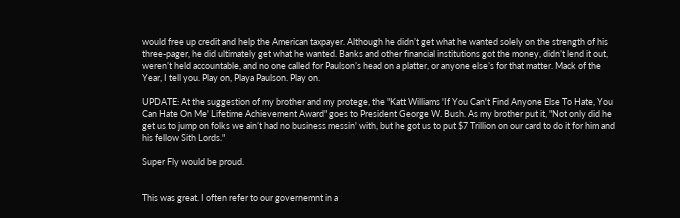would free up credit and help the American taxpayer. Although he didn’t get what he wanted solely on the strength of his three-pager, he did ultimately get what he wanted. Banks and other financial institutions got the money, didn’t lend it out, weren’t held accountable, and no one called for Paulson’s head on a platter, or anyone else’s for that matter. Mack of the Year, I tell you. Play on, Playa Paulson. Play on.

UPDATE: At the suggestion of my brother and my protege, the "Katt Williams 'If You Can't Find Anyone Else To Hate, You Can Hate On Me' Lifetime Achievement Award" goes to President George W. Bush. As my brother put it, "Not only did he get us to jump on folks we ain’t had no business messin' with, but he got us to put $7 Trillion on our card to do it for him and his fellow Sith Lords."

Super Fly would be proud.


This was great. I often refer to our governemnt in a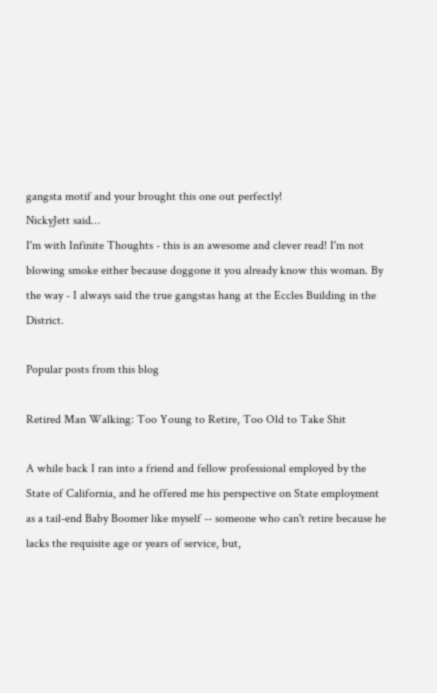gangsta motif and your brought this one out perfectly!
NickyJett said…
I'm with Infinite Thoughts - this is an awesome and clever read! I'm not blowing smoke either because doggone it you already know this woman. By the way - I always said the true gangstas hang at the Eccles Building in the District.

Popular posts from this blog

Retired Man Walking: Too Young to Retire, Too Old to Take Shit

A while back I ran into a friend and fellow professional employed by the State of California, and he offered me his perspective on State employment as a tail-end Baby Boomer like myself -- someone who can't retire because he lacks the requisite age or years of service, but,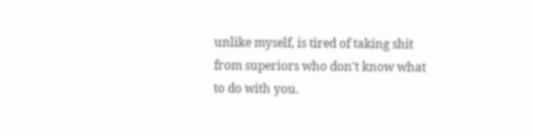unlike myself, is tired of taking shit from superiors who don't know what to do with you.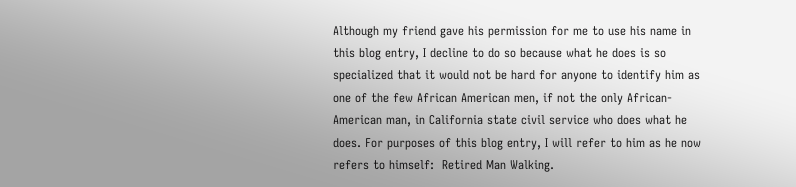Although my friend gave his permission for me to use his name in this blog entry, I decline to do so because what he does is so specialized that it would not be hard for anyone to identify him as one of the few African American men, if not the only African-American man, in California state civil service who does what he does. For purposes of this blog entry, I will refer to him as he now refers to himself:  Retired Man Walking.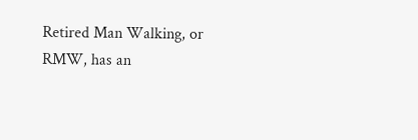Retired Man Walking, or RMW, has an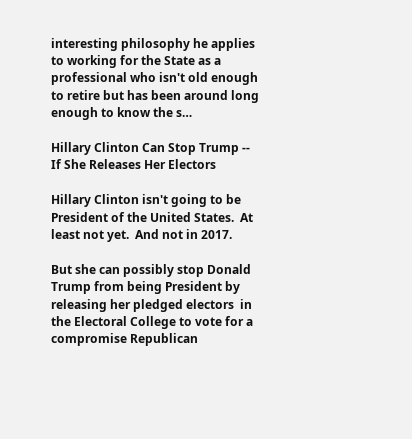interesting philosophy he applies to working for the State as a professional who isn't old enough to retire but has been around long enough to know the s…

Hillary Clinton Can Stop Trump -- If She Releases Her Electors

Hillary Clinton isn't going to be President of the United States.  At least not yet.  And not in 2017.

But she can possibly stop Donald Trump from being President by releasing her pledged electors  in the Electoral College to vote for a compromise Republican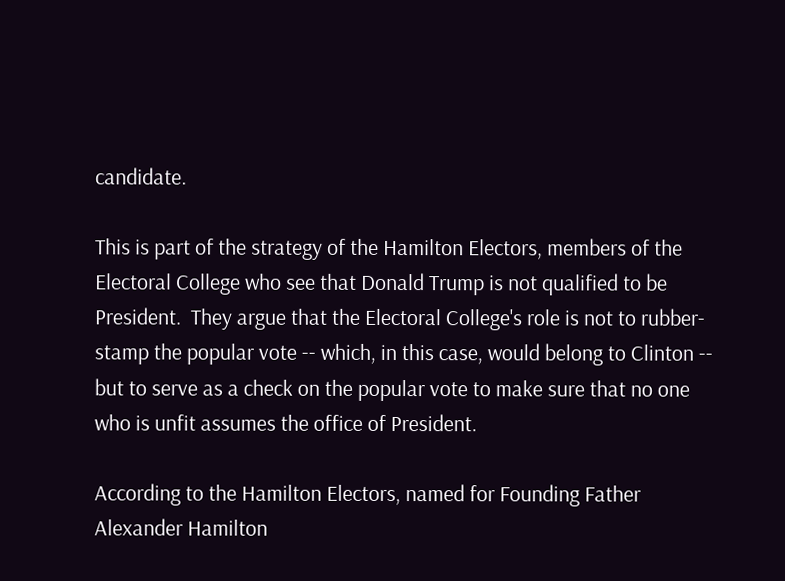candidate.

This is part of the strategy of the Hamilton Electors, members of the Electoral College who see that Donald Trump is not qualified to be President.  They argue that the Electoral College's role is not to rubber-stamp the popular vote -- which, in this case, would belong to Clinton -- but to serve as a check on the popular vote to make sure that no one who is unfit assumes the office of President.

According to the Hamilton Electors, named for Founding Father Alexander Hamilton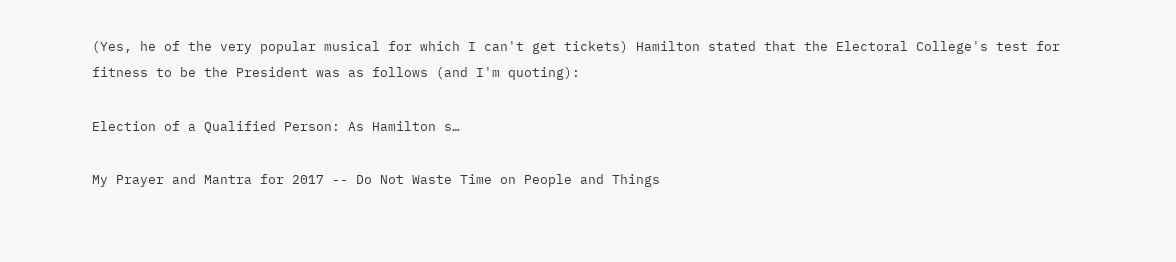(Yes, he of the very popular musical for which I can't get tickets) Hamilton stated that the Electoral College's test for fitness to be the President was as follows (and I'm quoting):

Election of a Qualified Person: As Hamilton s…

My Prayer and Mantra for 2017 -- Do Not Waste Time on People and Things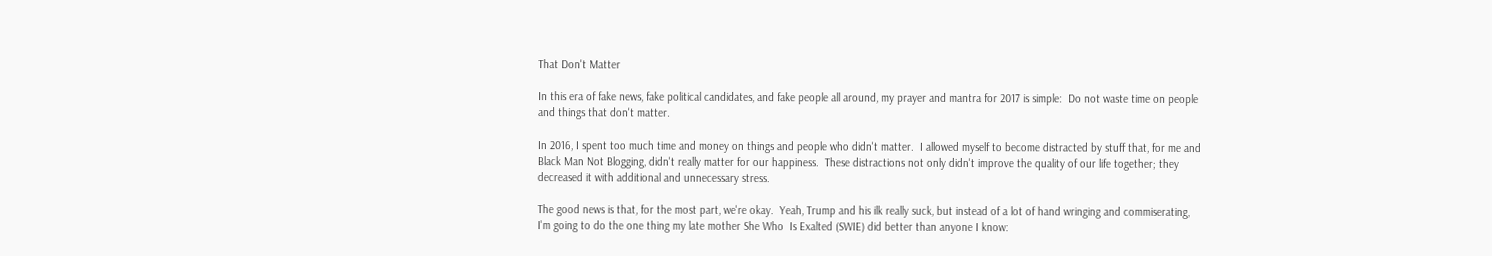That Don't Matter

In this era of fake news, fake political candidates, and fake people all around, my prayer and mantra for 2017 is simple:  Do not waste time on people and things that don't matter.

In 2016, I spent too much time and money on things and people who didn't matter.  I allowed myself to become distracted by stuff that, for me and Black Man Not Blogging, didn't really matter for our happiness.  These distractions not only didn't improve the quality of our life together; they decreased it with additional and unnecessary stress.

The good news is that, for the most part, we're okay.  Yeah, Trump and his ilk really suck, but instead of a lot of hand wringing and commiserating, I'm going to do the one thing my late mother She Who  Is Exalted (SWIE) did better than anyone I know: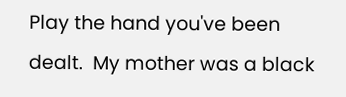Play the hand you've been dealt.  My mother was a black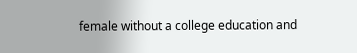female without a college education and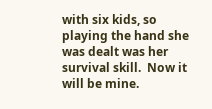with six kids, so playing the hand she was dealt was her survival skill.  Now it will be mine.